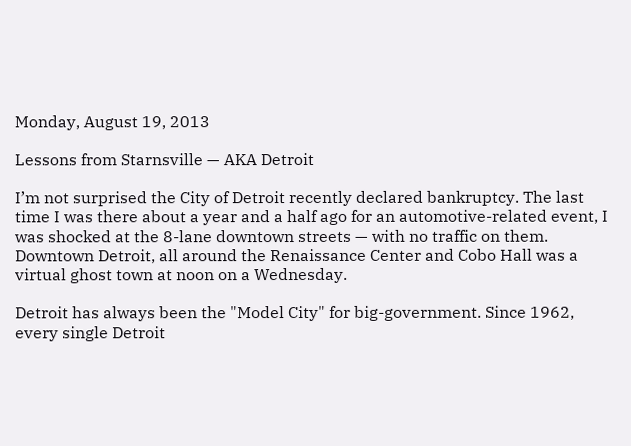Monday, August 19, 2013

Lessons from Starnsville — AKA Detroit

I’m not surprised the City of Detroit recently declared bankruptcy. The last time I was there about a year and a half ago for an automotive-related event, I was shocked at the 8-lane downtown streets — with no traffic on them. Downtown Detroit, all around the Renaissance Center and Cobo Hall was a virtual ghost town at noon on a Wednesday.

Detroit has always been the "Model City" for big-government. Since 1962, every single Detroit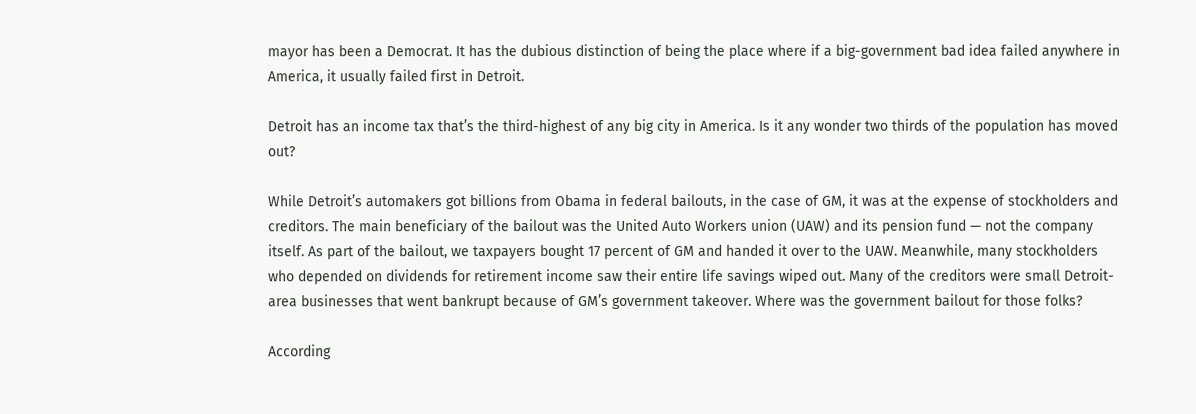mayor has been a Democrat. It has the dubious distinction of being the place where if a big-government bad idea failed anywhere in America, it usually failed first in Detroit.

Detroit has an income tax that’s the third-highest of any big city in America. Is it any wonder two thirds of the population has moved out?

While Detroit’s automakers got billions from Obama in federal bailouts, in the case of GM, it was at the expense of stockholders and creditors. The main beneficiary of the bailout was the United Auto Workers union (UAW) and its pension fund — not the company itself. As part of the bailout, we taxpayers bought 17 percent of GM and handed it over to the UAW. Meanwhile, many stockholders who depended on dividends for retirement income saw their entire life savings wiped out. Many of the creditors were small Detroit-area businesses that went bankrupt because of GM’s government takeover. Where was the government bailout for those folks?

According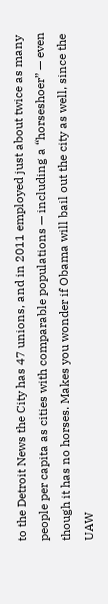to the Detroit News the City has 47 unions, and in 2011 employed just about twice as many people per capita as cities with comparable populations — including a “horseshoer” — even though it has no horses. Makes you wonder if Obama will bail out the city as well, since the UAW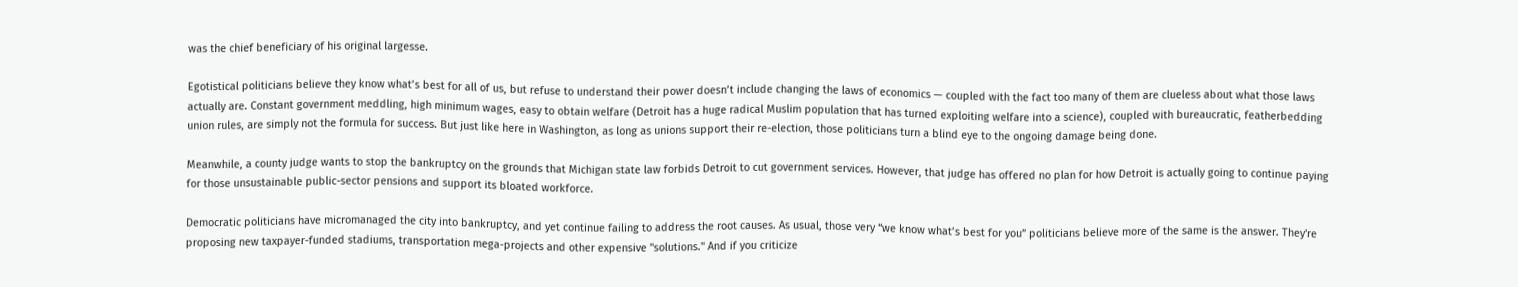was the chief beneficiary of his original largesse.

Egotistical politicians believe they know what’s best for all of us, but refuse to understand their power doesn’t include changing the laws of economics — coupled with the fact too many of them are clueless about what those laws actually are. Constant government meddling, high minimum wages, easy to obtain welfare (Detroit has a huge radical Muslim population that has turned exploiting welfare into a science), coupled with bureaucratic, featherbedding union rules, are simply not the formula for success. But just like here in Washington, as long as unions support their re-election, those politicians turn a blind eye to the ongoing damage being done.

Meanwhile, a county judge wants to stop the bankruptcy on the grounds that Michigan state law forbids Detroit to cut government services. However, that judge has offered no plan for how Detroit is actually going to continue paying for those unsustainable public-sector pensions and support its bloated workforce.

Democratic politicians have micromanaged the city into bankruptcy, and yet continue failing to address the root causes. As usual, those very “we know what’s best for you” politicians believe more of the same is the answer. They're proposing new taxpayer-funded stadiums, transportation mega-projects and other expensive "solutions." And if you criticize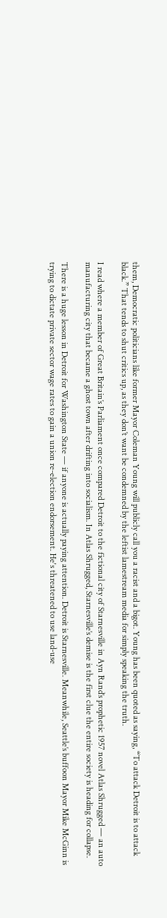them, Democratic politicians like former Mayor Coleman Young will publicly call you a racist and a bigot. Young has been quoted as saying, “To attack Detroit is to attack black.” That tends to shut critics up, as they don’t want be condemned by the leftist lamestream media for simply speaking the truth.

I read where a member of Great Britain’s Parliament once compared Detroit to the fictional city of Starnesville in Ayn Rand’s prophetic 1957 novel Atlas Shrugged — an auto manufacturing city that became a ghost town after drifting into socialism. In Atlas Shrugged, Starnesville’s demise is the first clue the entire society is heading for collapse.

There is a huge lesson in Detroit for Washington State — if anyone is actually paying attention. Detroit is Starnesville. Meanwhile, Seattle’s buffoon Mayor Mike McGinn is trying to dictate private sector wage rates to gain a union re-election endorsement. He's threatened to use land-use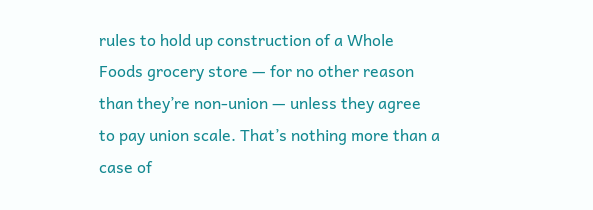rules to hold up construction of a Whole Foods grocery store — for no other reason than they’re non-union — unless they agree to pay union scale. That’s nothing more than a case of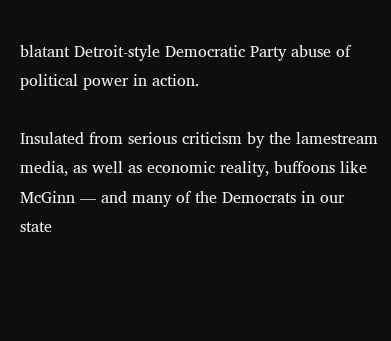blatant Detroit-style Democratic Party abuse of political power in action.

Insulated from serious criticism by the lamestream media, as well as economic reality, buffoons like McGinn — and many of the Democrats in our state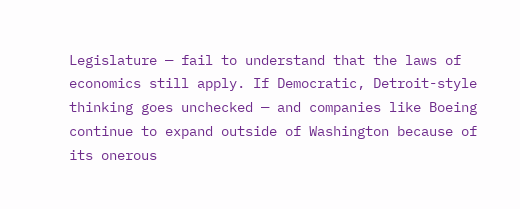Legislature — fail to understand that the laws of economics still apply. If Democratic, Detroit-style thinking goes unchecked — and companies like Boeing continue to expand outside of Washington because of its onerous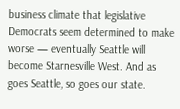business climate that legislative Democrats seem determined to make worse — eventually Seattle will become Starnesville West. And as goes Seattle, so goes our state.